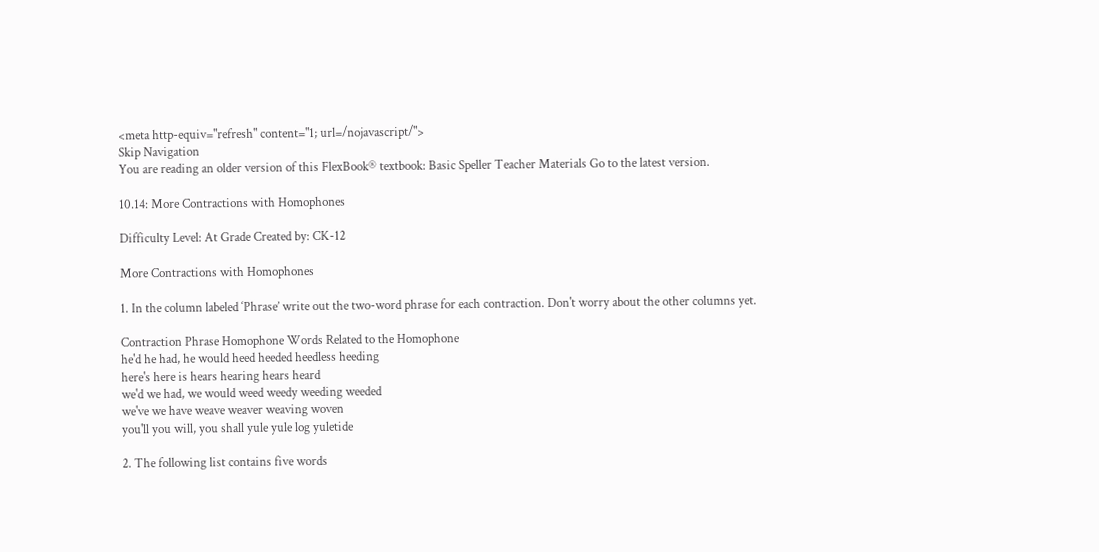<meta http-equiv="refresh" content="1; url=/nojavascript/">
Skip Navigation
You are reading an older version of this FlexBook® textbook: Basic Speller Teacher Materials Go to the latest version.

10.14: More Contractions with Homophones

Difficulty Level: At Grade Created by: CK-12

More Contractions with Homophones

1. In the column labeled ‘Phrase’ write out the two-word phrase for each contraction. Don't worry about the other columns yet.

Contraction Phrase Homophone Words Related to the Homophone
he'd he had, he would heed heeded heedless heeding
here's here is hears hearing hears heard
we'd we had, we would weed weedy weeding weeded
we've we have weave weaver weaving woven
you'll you will, you shall yule yule log yuletide

2. The following list contains five words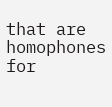that are homophones for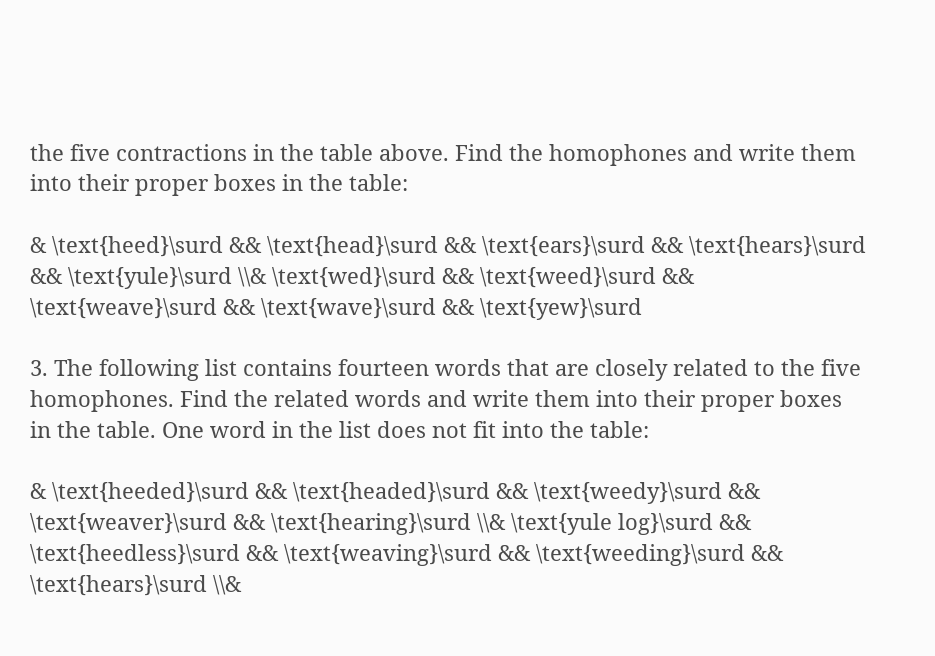the five contractions in the table above. Find the homophones and write them into their proper boxes in the table:

& \text{heed}\surd && \text{head}\surd && \text{ears}\surd && \text{hears}\surd && \text{yule}\surd \\& \text{wed}\surd && \text{weed}\surd && \text{weave}\surd && \text{wave}\surd && \text{yew}\surd

3. The following list contains fourteen words that are closely related to the five homophones. Find the related words and write them into their proper boxes in the table. One word in the list does not fit into the table:

& \text{heeded}\surd && \text{headed}\surd && \text{weedy}\surd && \text{weaver}\surd && \text{hearing}\surd \\& \text{yule log}\surd && \text{heedless}\surd && \text{weaving}\surd && \text{weeding}\surd && \text{hears}\surd \\&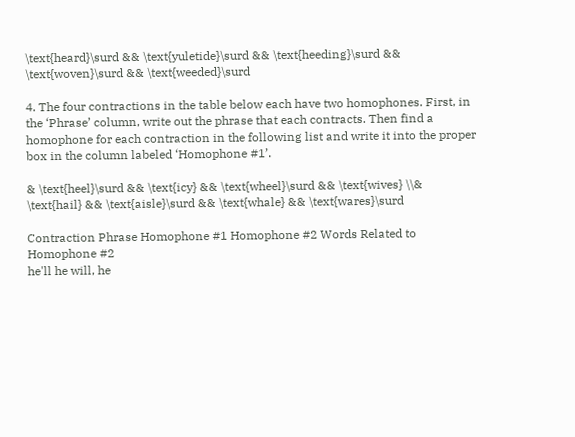\text{heard}\surd && \text{yuletide}\surd && \text{heeding}\surd && \text{woven}\surd && \text{weeded}\surd

4. The four contractions in the table below each have two homophones. First, in the ‘Phrase’ column, write out the phrase that each contracts. Then find a homophone for each contraction in the following list and write it into the proper box in the column labeled ‘Homophone #1’.

& \text{heel}\surd && \text{icy} && \text{wheel}\surd && \text{wives} \\& \text{hail} && \text{aisle}\surd && \text{whale} && \text{wares}\surd

Contraction Phrase Homophone #1 Homophone #2 Words Related to Homophone #2
he'll he will, he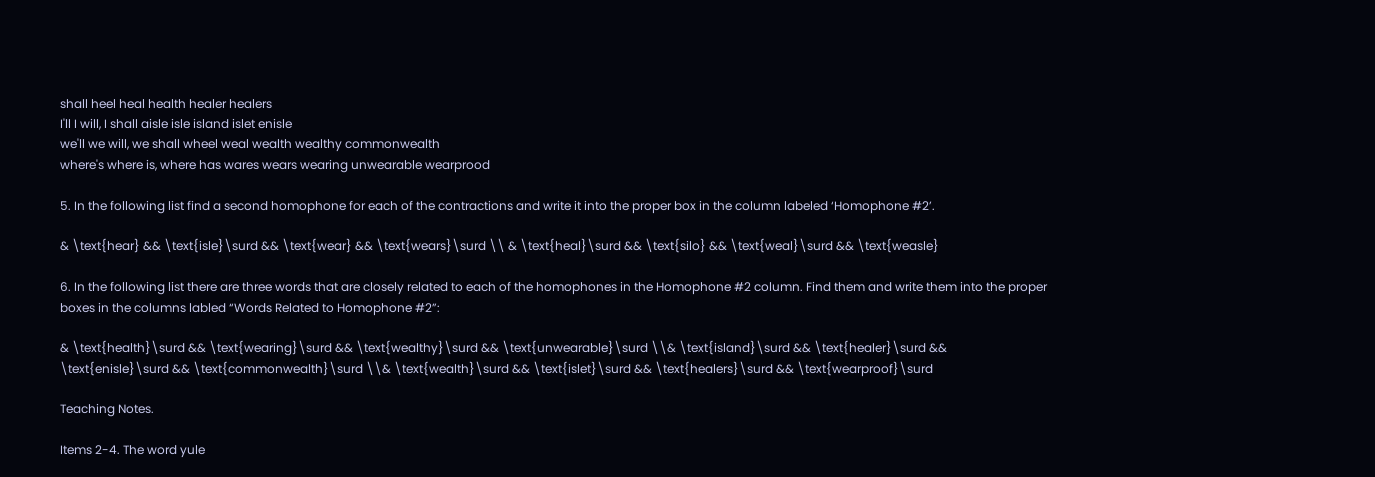shall heel heal health healer healers
I'll I will, I shall aisle isle island islet enisle
we'll we will, we shall wheel weal wealth wealthy commonwealth
where's where is, where has wares wears wearing unwearable wearprood

5. In the following list find a second homophone for each of the contractions and write it into the proper box in the column labeled ‘Homophone #2’.

& \text{hear} && \text{isle}\surd && \text{wear} && \text{wears}\surd \\ & \text{heal}\surd && \text{silo} && \text{weal}\surd && \text{weasle}

6. In the following list there are three words that are closely related to each of the homophones in the Homophone #2 column. Find them and write them into the proper boxes in the columns labled “Words Related to Homophone #2”:

& \text{health}\surd && \text{wearing}\surd && \text{wealthy}\surd && \text{unwearable}\surd \\& \text{island}\surd && \text{healer}\surd && \text{enisle}\surd && \text{commonwealth}\surd \\& \text{wealth}\surd && \text{islet}\surd && \text{healers}\surd && \text{wearproof}\surd

Teaching Notes.

Items 2-4. The word yule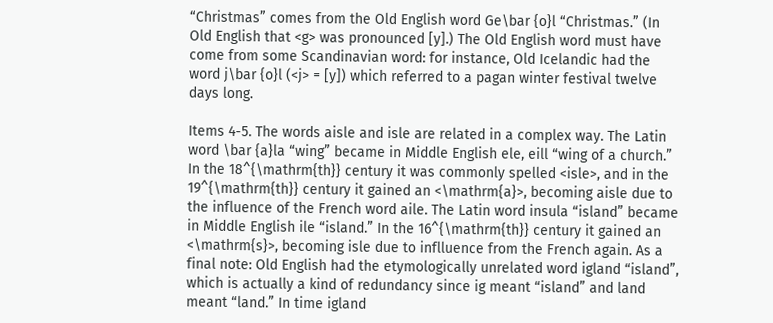“Christmas” comes from the Old English word Ge\bar {o}l “Christmas.” (In Old English that <g> was pronounced [y].) The Old English word must have come from some Scandinavian word: for instance, Old Icelandic had the word j\bar {o}l (<j> = [y]) which referred to a pagan winter festival twelve days long.

Items 4-5. The words aisle and isle are related in a complex way. The Latin word \bar {a}la “wing” became in Middle English ele, eill “wing of a church.” In the 18^{\mathrm{th}} century it was commonly spelled <isle>, and in the 19^{\mathrm{th}} century it gained an <\mathrm{a}>, becoming aisle due to the influence of the French word aile. The Latin word insula “island” became in Middle English ile “island.” In the 16^{\mathrm{th}} century it gained an <\mathrm{s}>, becoming isle due to inflluence from the French again. As a final note: Old English had the etymologically unrelated word igland “island”, which is actually a kind of redundancy since ig meant “island” and land meant “land.” In time igland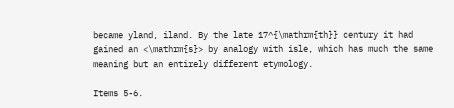became yland, iland. By the late 17^{\mathrm{th}} century it had gained an <\mathrm{s}> by analogy with isle, which has much the same meaning but an entirely different etymology.

Items 5-6.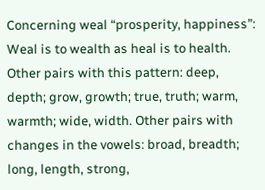Concerning weal “prosperity, happiness”: Weal is to wealth as heal is to health. Other pairs with this pattern: deep, depth; grow, growth; true, truth; warm, warmth; wide, width. Other pairs with changes in the vowels: broad, breadth; long, length, strong,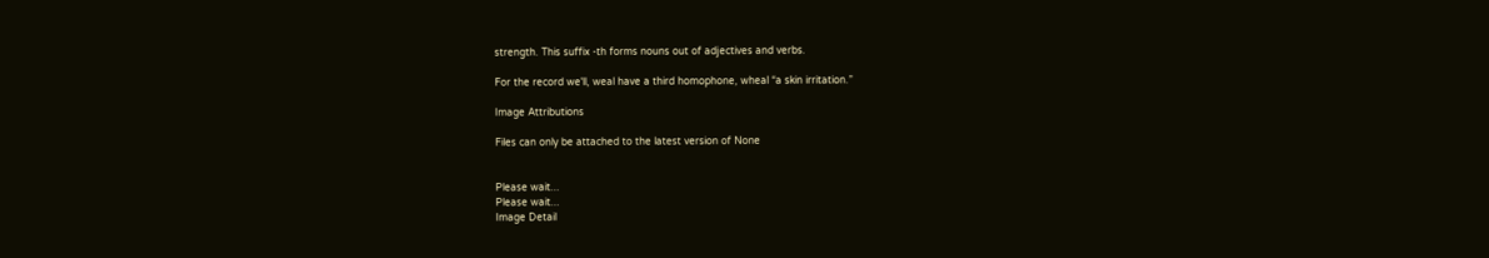strength. This suffix -th forms nouns out of adjectives and verbs.

For the record we'll, weal have a third homophone, wheal “a skin irritation.”

Image Attributions

Files can only be attached to the latest version of None


Please wait...
Please wait...
Image Detail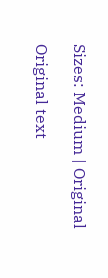Sizes: Medium | Original

Original text